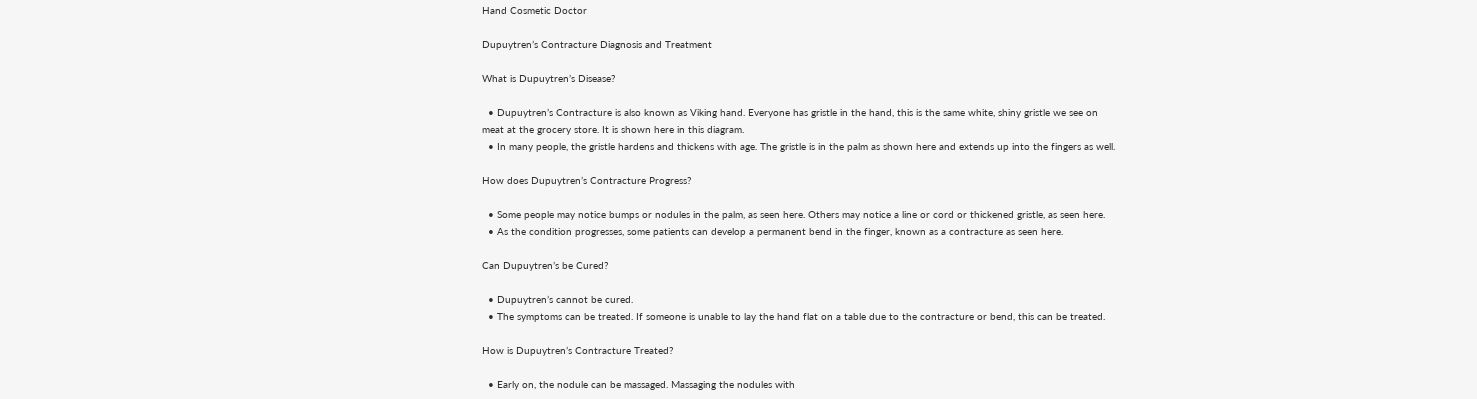Hand Cosmetic Doctor

Dupuytren’s Contracture Diagnosis and Treatment

What is Dupuytren’s Disease?

  • Dupuytren’s Contracture is also known as Viking hand. Everyone has gristle in the hand, this is the same white, shiny gristle we see on meat at the grocery store. It is shown here in this diagram.
  • In many people, the gristle hardens and thickens with age. The gristle is in the palm as shown here and extends up into the fingers as well.

How does Dupuytren’s Contracture Progress?

  • Some people may notice bumps or nodules in the palm, as seen here. Others may notice a line or cord or thickened gristle, as seen here.
  • As the condition progresses, some patients can develop a permanent bend in the finger, known as a contracture as seen here.

Can Dupuytren’s be Cured?

  • Dupuytren’s cannot be cured.
  • The symptoms can be treated. If someone is unable to lay the hand flat on a table due to the contracture or bend, this can be treated.

How is Dupuytren’s Contracture Treated?

  • Early on, the nodule can be massaged. Massaging the nodules with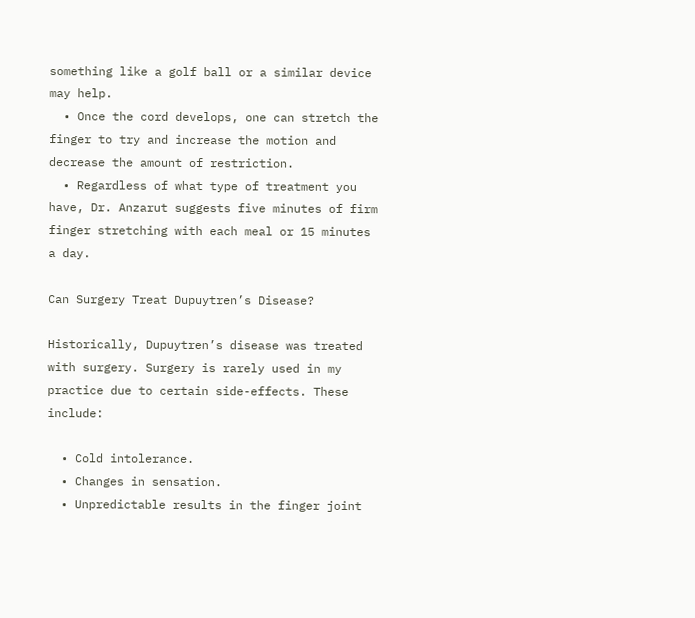something like a golf ball or a similar device may help.
  • Once the cord develops, one can stretch the finger to try and increase the motion and decrease the amount of restriction.
  • Regardless of what type of treatment you have, Dr. Anzarut suggests five minutes of firm finger stretching with each meal or 15 minutes a day.

Can Surgery Treat Dupuytren’s Disease?

Historically, Dupuytren’s disease was treated with surgery. Surgery is rarely used in my practice due to certain side-effects. These include:

  • Cold intolerance.
  • Changes in sensation.
  • Unpredictable results in the finger joint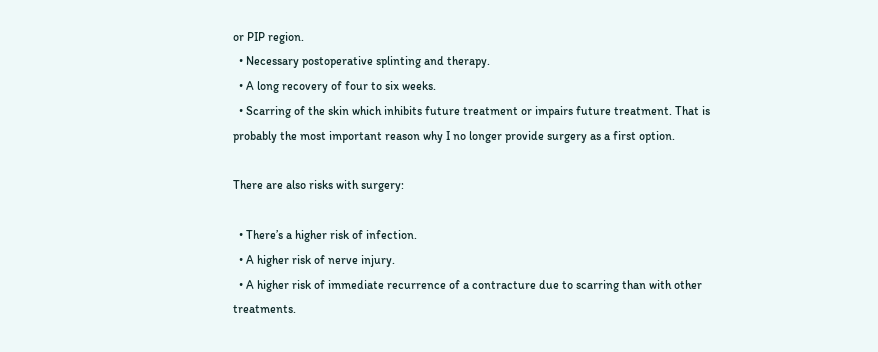or PIP region.
  • Necessary postoperative splinting and therapy.
  • A long recovery of four to six weeks.
  • Scarring of the skin which inhibits future treatment or impairs future treatment. That is probably the most important reason why I no longer provide surgery as a first option.

There are also risks with surgery:

  • There’s a higher risk of infection.
  • A higher risk of nerve injury.
  • A higher risk of immediate recurrence of a contracture due to scarring than with other treatments.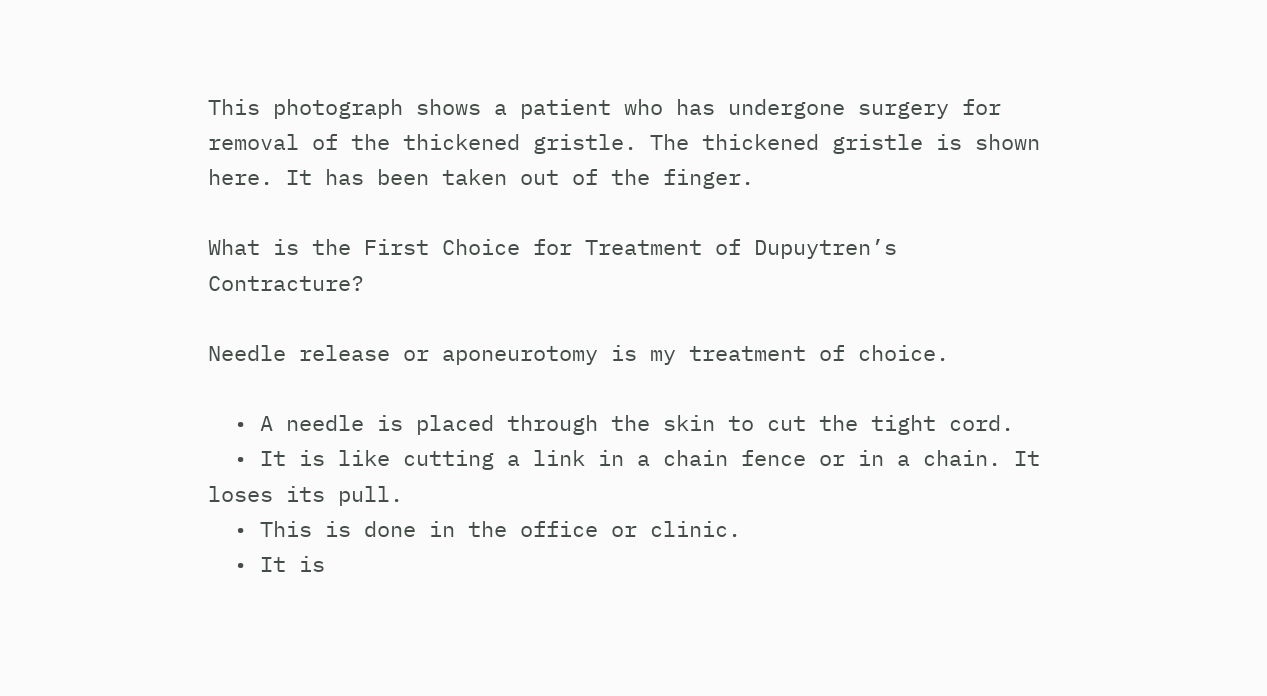This photograph shows a patient who has undergone surgery for removal of the thickened gristle. The thickened gristle is shown here. It has been taken out of the finger.

What is the First Choice for Treatment of Dupuytren’s Contracture?

Needle release or aponeurotomy is my treatment of choice.

  • A needle is placed through the skin to cut the tight cord.
  • It is like cutting a link in a chain fence or in a chain. It loses its pull.
  • This is done in the office or clinic.
  • It is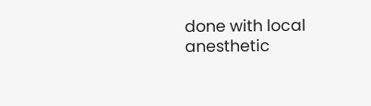done with local anesthetic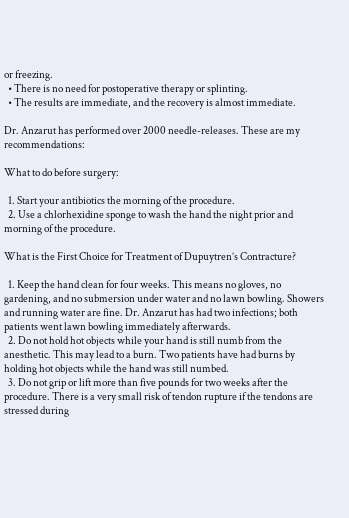or freezing.
  • There is no need for postoperative therapy or splinting.
  • The results are immediate, and the recovery is almost immediate.

Dr. Anzarut has performed over 2000 needle-releases. These are my recommendations:

What to do before surgery:

  1. Start your antibiotics the morning of the procedure.
  2. Use a chlorhexidine sponge to wash the hand the night prior and morning of the procedure.

What is the First Choice for Treatment of Dupuytren’s Contracture?

  1. Keep the hand clean for four weeks. This means no gloves, no gardening, and no submersion under water and no lawn bowling. Showers and running water are fine. Dr. Anzarut has had two infections; both patients went lawn bowling immediately afterwards.
  2. Do not hold hot objects while your hand is still numb from the anesthetic. This may lead to a burn. Two patients have had burns by holding hot objects while the hand was still numbed.
  3. Do not grip or lift more than five pounds for two weeks after the procedure. There is a very small risk of tendon rupture if the tendons are stressed during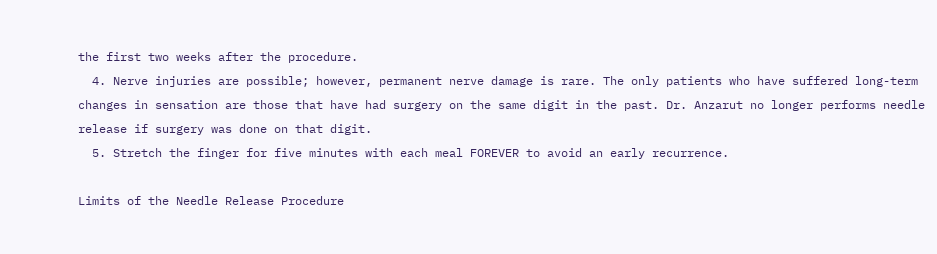the first two weeks after the procedure.
  4. Nerve injuries are possible; however, permanent nerve damage is rare. The only patients who have suffered long-term changes in sensation are those that have had surgery on the same digit in the past. Dr. Anzarut no longer performs needle release if surgery was done on that digit.
  5. Stretch the finger for five minutes with each meal FOREVER to avoid an early recurrence.

Limits of the Needle Release Procedure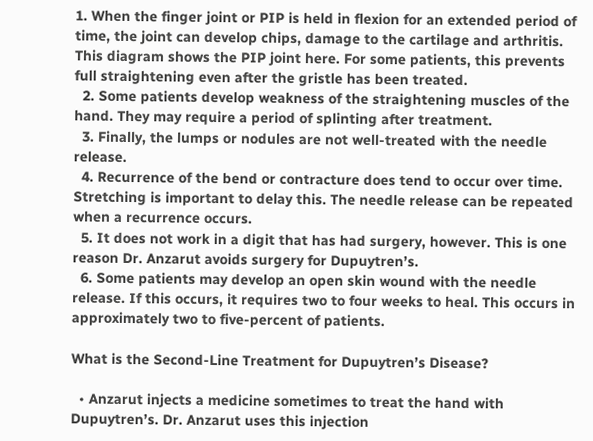1. When the finger joint or PIP is held in flexion for an extended period of time, the joint can develop chips, damage to the cartilage and arthritis. This diagram shows the PIP joint here. For some patients, this prevents full straightening even after the gristle has been treated.
  2. Some patients develop weakness of the straightening muscles of the hand. They may require a period of splinting after treatment.
  3. Finally, the lumps or nodules are not well-treated with the needle release.
  4. Recurrence of the bend or contracture does tend to occur over time. Stretching is important to delay this. The needle release can be repeated when a recurrence occurs.
  5. It does not work in a digit that has had surgery, however. This is one reason Dr. Anzarut avoids surgery for Dupuytren’s.
  6. Some patients may develop an open skin wound with the needle release. If this occurs, it requires two to four weeks to heal. This occurs in approximately two to five-percent of patients.

What is the Second-Line Treatment for Dupuytren’s Disease?

  • Anzarut injects a medicine sometimes to treat the hand with Dupuytren’s. Dr. Anzarut uses this injection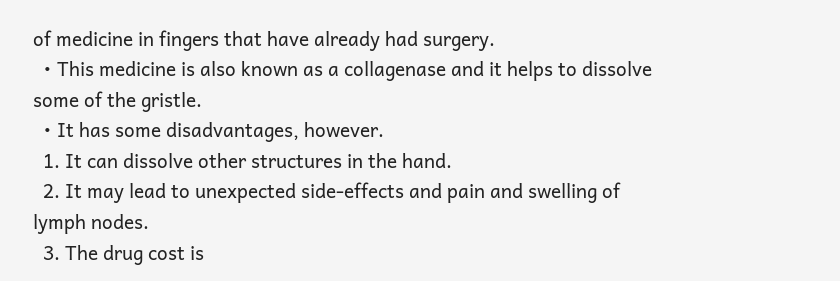of medicine in fingers that have already had surgery.
  • This medicine is also known as a collagenase and it helps to dissolve some of the gristle.
  • It has some disadvantages, however.
  1. It can dissolve other structures in the hand.
  2. It may lead to unexpected side-effects and pain and swelling of lymph nodes.
  3. The drug cost is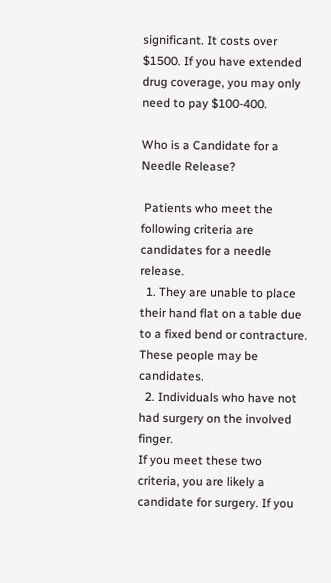significant. It costs over $1500. If you have extended drug coverage, you may only need to pay $100-400.

Who is a Candidate for a Needle Release?

 Patients who meet the following criteria are candidates for a needle release.
  1. They are unable to place their hand flat on a table due to a fixed bend or contracture. These people may be candidates.
  2. Individuals who have not had surgery on the involved finger.
If you meet these two criteria, you are likely a candidate for surgery. If you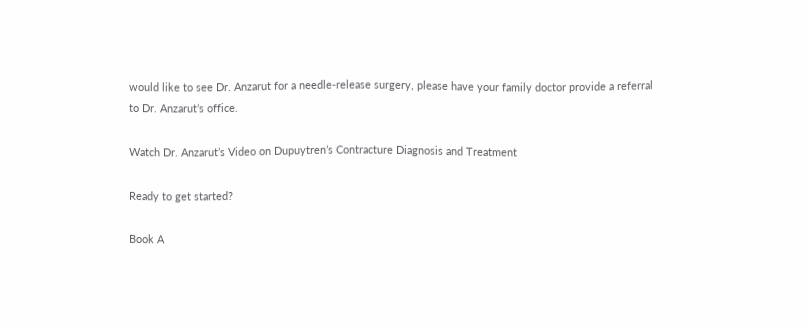would like to see Dr. Anzarut for a needle-release surgery, please have your family doctor provide a referral to Dr. Anzarut’s office.

Watch Dr. Anzarut’s Video on Dupuytren’s Contracture Diagnosis and Treatment

Ready to get started?

Book A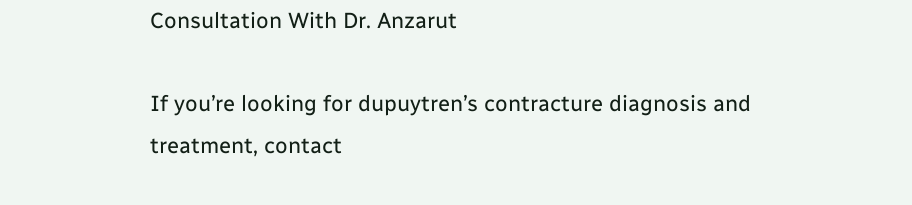Consultation With Dr. Anzarut

If you’re looking for dupuytren’s contracture diagnosis and treatment, contact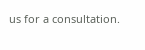us for a consultation.